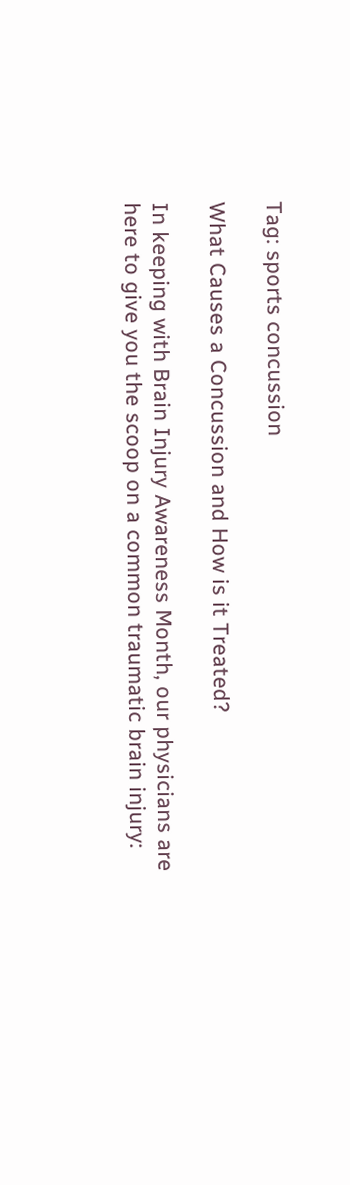Tag: sports concussion

What Causes a Concussion and How is it Treated?

In keeping with Brain Injury Awareness Month, our physicians are here to give you the scoop on a common traumatic brain injury: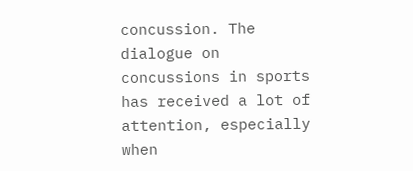concussion. The dialogue on concussions in sports has received a lot of attention, especially when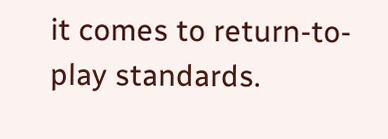it comes to return-to-play standards.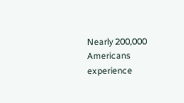Nearly 200,000 Americans experience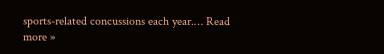sports-related concussions each year.… Read more »